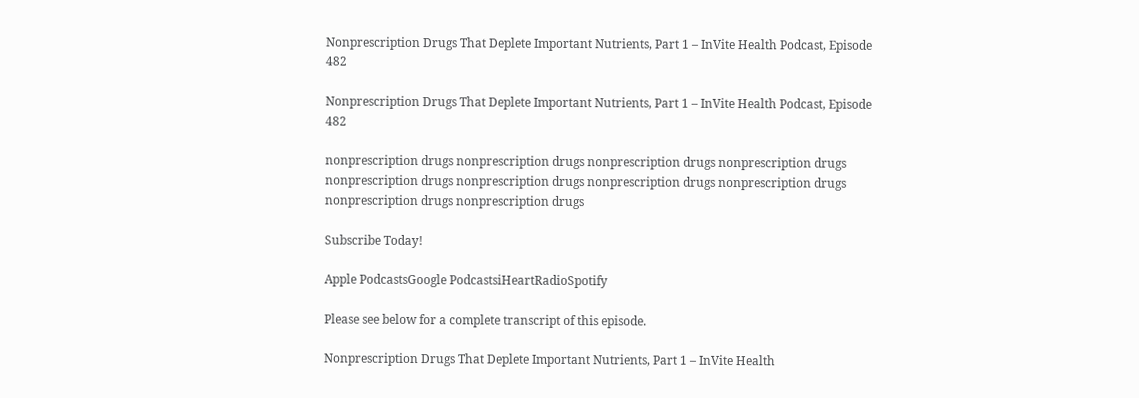Nonprescription Drugs That Deplete Important Nutrients, Part 1 – InVite Health Podcast, Episode 482

Nonprescription Drugs That Deplete Important Nutrients, Part 1 – InVite Health Podcast, Episode 482

nonprescription drugs nonprescription drugs nonprescription drugs nonprescription drugs nonprescription drugs nonprescription drugs nonprescription drugs nonprescription drugs nonprescription drugs nonprescription drugs

Subscribe Today!

Apple PodcastsGoogle PodcastsiHeartRadioSpotify

Please see below for a complete transcript of this episode.

Nonprescription Drugs That Deplete Important Nutrients, Part 1 – InVite Health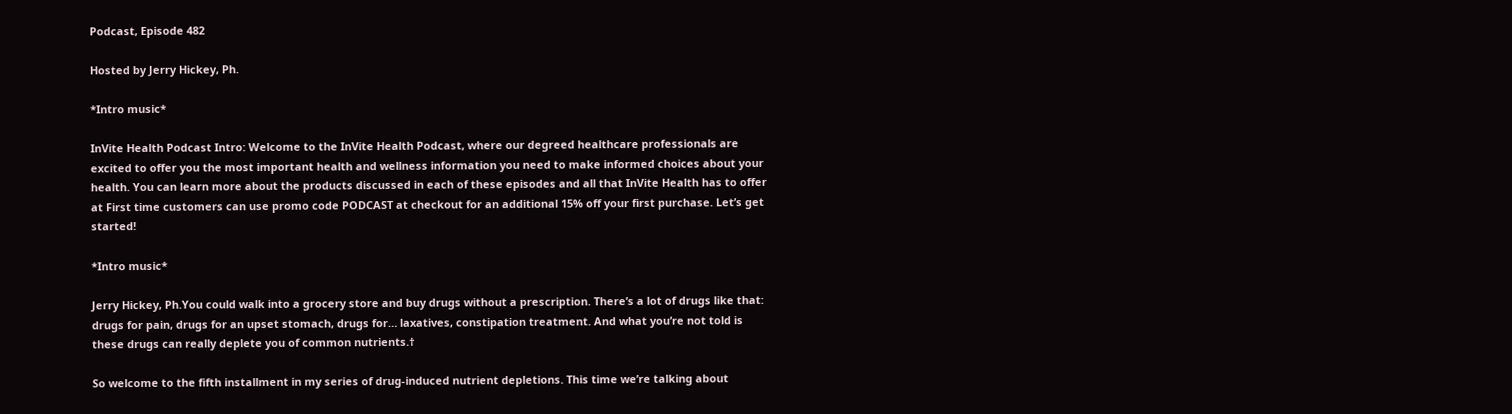Podcast, Episode 482

Hosted by Jerry Hickey, Ph.

*Intro music*

InVite Health Podcast Intro: Welcome to the InVite Health Podcast, where our degreed healthcare professionals are excited to offer you the most important health and wellness information you need to make informed choices about your health. You can learn more about the products discussed in each of these episodes and all that InVite Health has to offer at First time customers can use promo code PODCAST at checkout for an additional 15% off your first purchase. Let’s get started!

*Intro music*

Jerry Hickey, Ph.You could walk into a grocery store and buy drugs without a prescription. There’s a lot of drugs like that: drugs for pain, drugs for an upset stomach, drugs for… laxatives, constipation treatment. And what you’re not told is these drugs can really deplete you of common nutrients.†

So welcome to the fifth installment in my series of drug-induced nutrient depletions. This time we’re talking about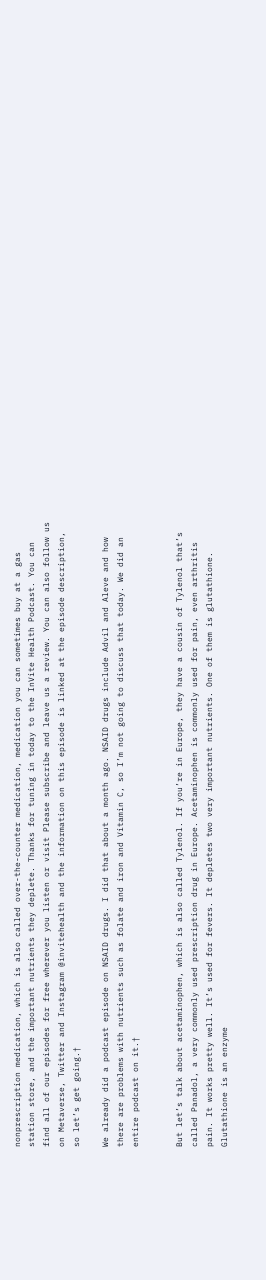nonprescription medication, which is also called over-the-counter medication, medication you can sometimes buy at a gas station store, and the important nutrients they deplete. Thanks for tuning in today to the InVite Health Podcast. You can find all of our episodes for free wherever you listen or visit Please subscribe and leave us a review. You can also follow us on Metaverse, Twitter and Instagram @invitehealth and the information on this episode is linked at the episode description, so let’s get going.†

We already did a podcast episode on NSAID drugs. I did that about a month ago. NSAID drugs include Advil and Aleve and how there are problems with nutrients such as folate and iron and Vitamin C, so I’m not going to discuss that today. We did an entire podcast on it.†


But let’s talk about acetaminophen, which is also called Tylenol. If you’re in Europe, they have a cousin of Tylenol that’s called Panadol, a very commonly used prescription drug in Europe. Acetaminophen is commonly used for pain, even arthritis pain. It works pretty well. It’s used for fevers. It depletes two very important nutrients. One of them is glutathione. Glutathione is an enzyme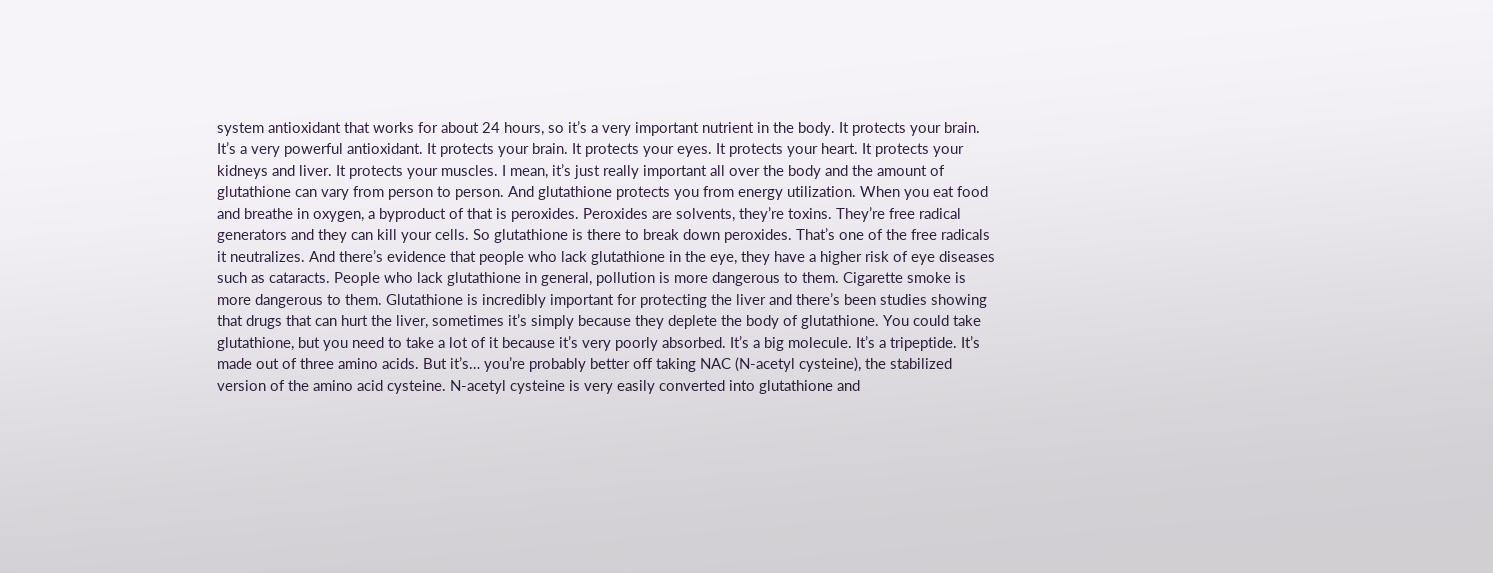system antioxidant that works for about 24 hours, so it’s a very important nutrient in the body. It protects your brain. It’s a very powerful antioxidant. It protects your brain. It protects your eyes. It protects your heart. It protects your kidneys and liver. It protects your muscles. I mean, it’s just really important all over the body and the amount of glutathione can vary from person to person. And glutathione protects you from energy utilization. When you eat food and breathe in oxygen, a byproduct of that is peroxides. Peroxides are solvents, they’re toxins. They’re free radical generators and they can kill your cells. So glutathione is there to break down peroxides. That’s one of the free radicals it neutralizes. And there’s evidence that people who lack glutathione in the eye, they have a higher risk of eye diseases such as cataracts. People who lack glutathione in general, pollution is more dangerous to them. Cigarette smoke is more dangerous to them. Glutathione is incredibly important for protecting the liver and there’s been studies showing that drugs that can hurt the liver, sometimes it’s simply because they deplete the body of glutathione. You could take glutathione, but you need to take a lot of it because it’s very poorly absorbed. It’s a big molecule. It’s a tripeptide. It’s made out of three amino acids. But it’s… you’re probably better off taking NAC (N-acetyl cysteine), the stabilized version of the amino acid cysteine. N-acetyl cysteine is very easily converted into glutathione and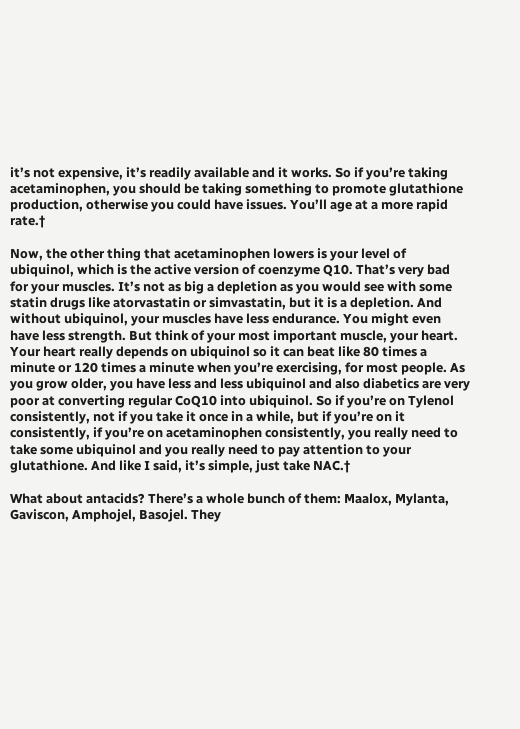it’s not expensive, it’s readily available and it works. So if you’re taking acetaminophen, you should be taking something to promote glutathione production, otherwise you could have issues. You’ll age at a more rapid rate.†

Now, the other thing that acetaminophen lowers is your level of ubiquinol, which is the active version of coenzyme Q10. That’s very bad for your muscles. It’s not as big a depletion as you would see with some statin drugs like atorvastatin or simvastatin, but it is a depletion. And without ubiquinol, your muscles have less endurance. You might even have less strength. But think of your most important muscle, your heart. Your heart really depends on ubiquinol so it can beat like 80 times a minute or 120 times a minute when you’re exercising, for most people. As you grow older, you have less and less ubiquinol and also diabetics are very poor at converting regular CoQ10 into ubiquinol. So if you’re on Tylenol consistently, not if you take it once in a while, but if you’re on it consistently, if you’re on acetaminophen consistently, you really need to take some ubiquinol and you really need to pay attention to your glutathione. And like I said, it’s simple, just take NAC.†

What about antacids? There’s a whole bunch of them: Maalox, Mylanta, Gaviscon, Amphojel, Basojel. They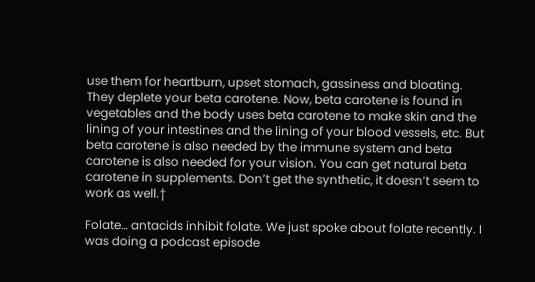use them for heartburn, upset stomach, gassiness and bloating. They deplete your beta carotene. Now, beta carotene is found in vegetables and the body uses beta carotene to make skin and the lining of your intestines and the lining of your blood vessels, etc. But beta carotene is also needed by the immune system and beta carotene is also needed for your vision. You can get natural beta carotene in supplements. Don’t get the synthetic, it doesn’t seem to work as well.†

Folate… antacids inhibit folate. We just spoke about folate recently. I was doing a podcast episode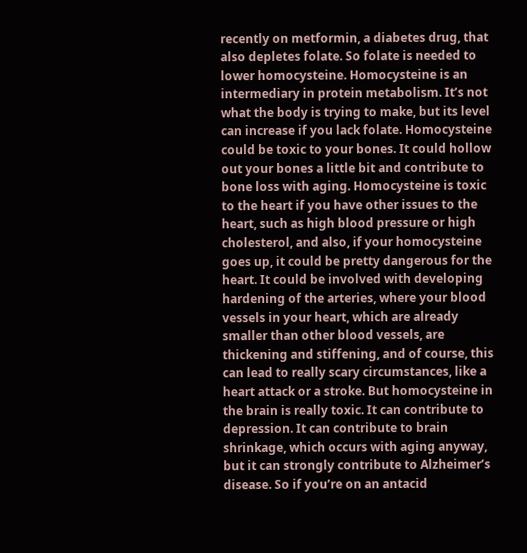recently on metformin, a diabetes drug, that also depletes folate. So folate is needed to lower homocysteine. Homocysteine is an intermediary in protein metabolism. It’s not what the body is trying to make, but its level can increase if you lack folate. Homocysteine could be toxic to your bones. It could hollow out your bones a little bit and contribute to bone loss with aging. Homocysteine is toxic to the heart if you have other issues to the heart, such as high blood pressure or high cholesterol, and also, if your homocysteine goes up, it could be pretty dangerous for the heart. It could be involved with developing hardening of the arteries, where your blood vessels in your heart, which are already smaller than other blood vessels, are thickening and stiffening, and of course, this can lead to really scary circumstances, like a heart attack or a stroke. But homocysteine in the brain is really toxic. It can contribute to depression. It can contribute to brain shrinkage, which occurs with aging anyway, but it can strongly contribute to Alzheimer’s disease. So if you’re on an antacid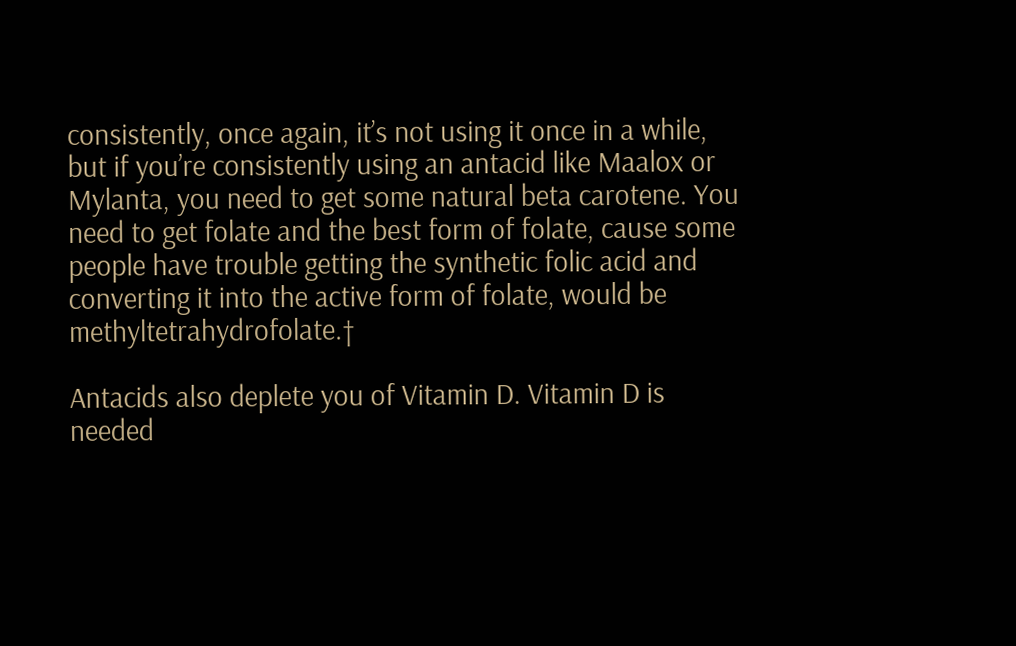consistently, once again, it’s not using it once in a while, but if you’re consistently using an antacid like Maalox or Mylanta, you need to get some natural beta carotene. You need to get folate and the best form of folate, cause some people have trouble getting the synthetic folic acid and converting it into the active form of folate, would be methyltetrahydrofolate.†

Antacids also deplete you of Vitamin D. Vitamin D is needed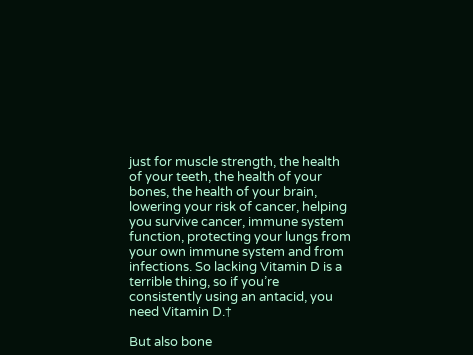just for muscle strength, the health of your teeth, the health of your bones, the health of your brain, lowering your risk of cancer, helping you survive cancer, immune system function, protecting your lungs from your own immune system and from infections. So lacking Vitamin D is a terrible thing, so if you’re consistently using an antacid, you need Vitamin D.†

But also bone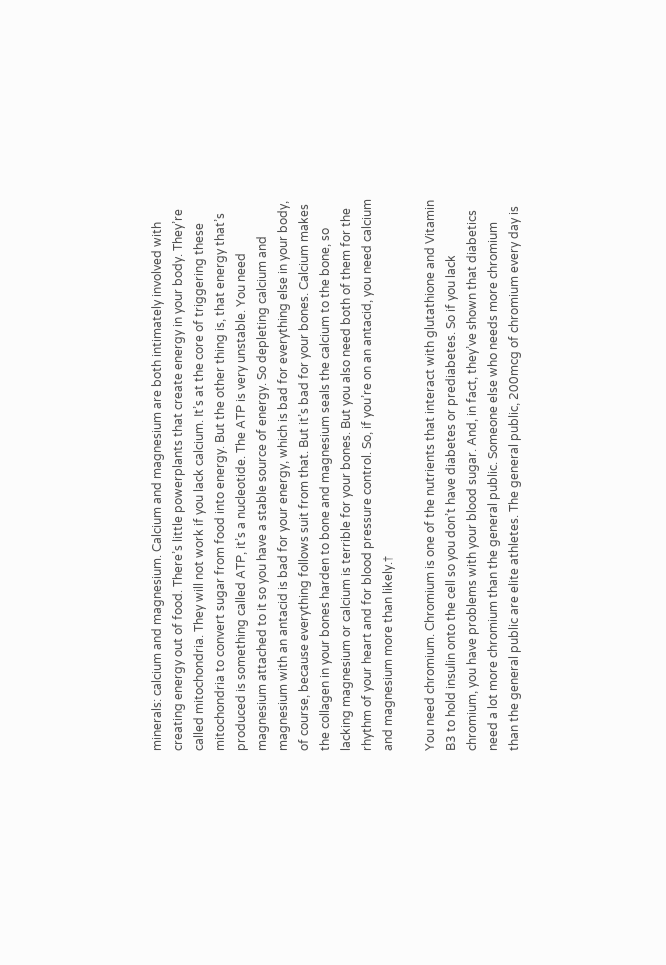minerals: calcium and magnesium. Calcium and magnesium are both intimately involved with creating energy out of food. There’s little powerplants that create energy in your body. They’re called mitochondria. They will not work if you lack calcium. It’s at the core of triggering these mitochondria to convert sugar from food into energy. But the other thing is, that energy that’s produced is something called ATP, it’s a nucleotide. The ATP is very unstable. You need magnesium attached to it so you have a stable source of energy. So depleting calcium and magnesium with an antacid is bad for your energy, which is bad for everything else in your body, of course, because everything follows suit from that. But it’s bad for your bones. Calcium makes the collagen in your bones harden to bone and magnesium seals the calcium to the bone, so lacking magnesium or calcium is terrible for your bones. But you also need both of them for the rhythm of your heart and for blood pressure control. So, if you’re on an antacid, you need calcium and magnesium more than likely.†

You need chromium. Chromium is one of the nutrients that interact with glutathione and Vitamin B3 to hold insulin onto the cell so you don’t have diabetes or prediabetes. So if you lack chromium, you have problems with your blood sugar. And, in fact, they’ve shown that diabetics need a lot more chromium than the general public. Someone else who needs more chromium than the general public are elite athletes. The general public, 200mcg of chromium every day is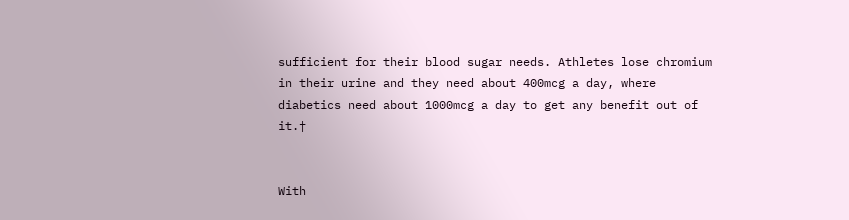sufficient for their blood sugar needs. Athletes lose chromium in their urine and they need about 400mcg a day, where diabetics need about 1000mcg a day to get any benefit out of it.†


With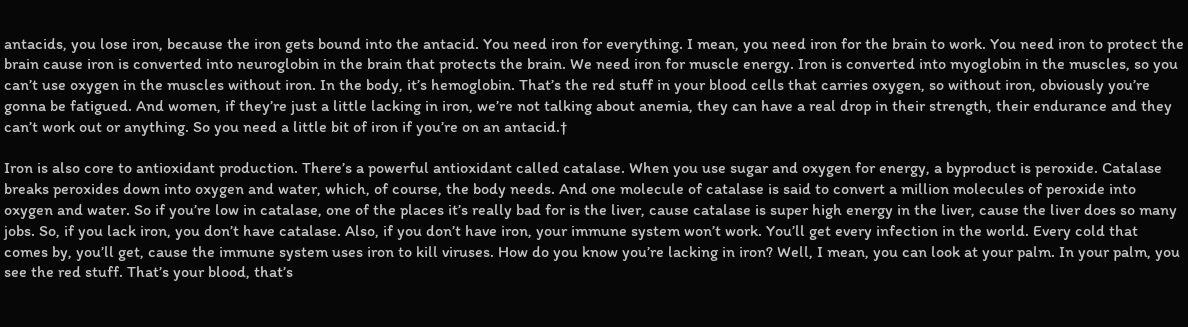antacids, you lose iron, because the iron gets bound into the antacid. You need iron for everything. I mean, you need iron for the brain to work. You need iron to protect the brain cause iron is converted into neuroglobin in the brain that protects the brain. We need iron for muscle energy. Iron is converted into myoglobin in the muscles, so you can’t use oxygen in the muscles without iron. In the body, it’s hemoglobin. That’s the red stuff in your blood cells that carries oxygen, so without iron, obviously you’re gonna be fatigued. And women, if they’re just a little lacking in iron, we’re not talking about anemia, they can have a real drop in their strength, their endurance and they can’t work out or anything. So you need a little bit of iron if you’re on an antacid.†

Iron is also core to antioxidant production. There’s a powerful antioxidant called catalase. When you use sugar and oxygen for energy, a byproduct is peroxide. Catalase breaks peroxides down into oxygen and water, which, of course, the body needs. And one molecule of catalase is said to convert a million molecules of peroxide into oxygen and water. So if you’re low in catalase, one of the places it’s really bad for is the liver, cause catalase is super high energy in the liver, cause the liver does so many jobs. So, if you lack iron, you don’t have catalase. Also, if you don’t have iron, your immune system won’t work. You’ll get every infection in the world. Every cold that comes by, you’ll get, cause the immune system uses iron to kill viruses. How do you know you’re lacking in iron? Well, I mean, you can look at your palm. In your palm, you see the red stuff. That’s your blood, that’s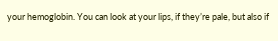your hemoglobin. You can look at your lips, if they’re pale, but also if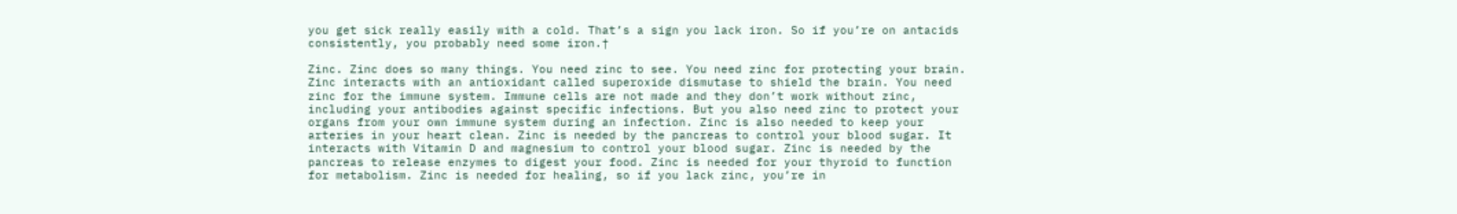you get sick really easily with a cold. That’s a sign you lack iron. So if you’re on antacids consistently, you probably need some iron.†

Zinc. Zinc does so many things. You need zinc to see. You need zinc for protecting your brain. Zinc interacts with an antioxidant called superoxide dismutase to shield the brain. You need zinc for the immune system. Immune cells are not made and they don’t work without zinc, including your antibodies against specific infections. But you also need zinc to protect your organs from your own immune system during an infection. Zinc is also needed to keep your arteries in your heart clean. Zinc is needed by the pancreas to control your blood sugar. It interacts with Vitamin D and magnesium to control your blood sugar. Zinc is needed by the pancreas to release enzymes to digest your food. Zinc is needed for your thyroid to function for metabolism. Zinc is needed for healing, so if you lack zinc, you’re in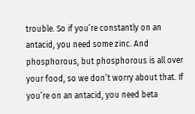trouble. So if you’re constantly on an antacid, you need some zinc. And phosphorous, but phosphorous is all over your food, so we don’t worry about that. If you’re on an antacid, you need beta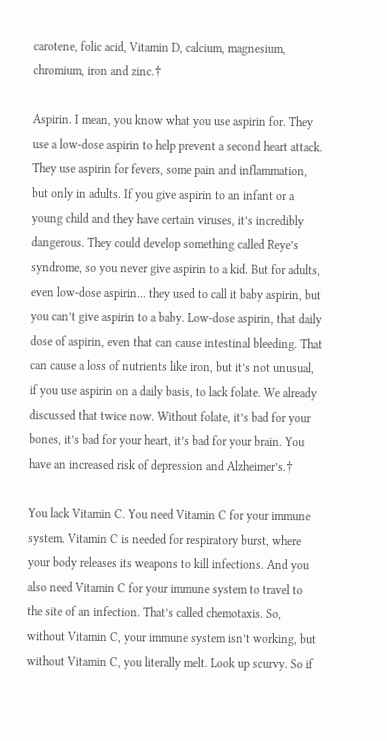carotene, folic acid, Vitamin D, calcium, magnesium, chromium, iron and zinc.†

Aspirin. I mean, you know what you use aspirin for. They use a low-dose aspirin to help prevent a second heart attack. They use aspirin for fevers, some pain and inflammation, but only in adults. If you give aspirin to an infant or a young child and they have certain viruses, it’s incredibly dangerous. They could develop something called Reye’s syndrome, so you never give aspirin to a kid. But for adults, even low-dose aspirin… they used to call it baby aspirin, but you can’t give aspirin to a baby. Low-dose aspirin, that daily dose of aspirin, even that can cause intestinal bleeding. That can cause a loss of nutrients like iron, but it’s not unusual, if you use aspirin on a daily basis, to lack folate. We already discussed that twice now. Without folate, it’s bad for your bones, it’s bad for your heart, it’s bad for your brain. You have an increased risk of depression and Alzheimer’s.†

You lack Vitamin C. You need Vitamin C for your immune system. Vitamin C is needed for respiratory burst, where your body releases its weapons to kill infections. And you also need Vitamin C for your immune system to travel to the site of an infection. That’s called chemotaxis. So, without Vitamin C, your immune system isn’t working, but without Vitamin C, you literally melt. Look up scurvy. So if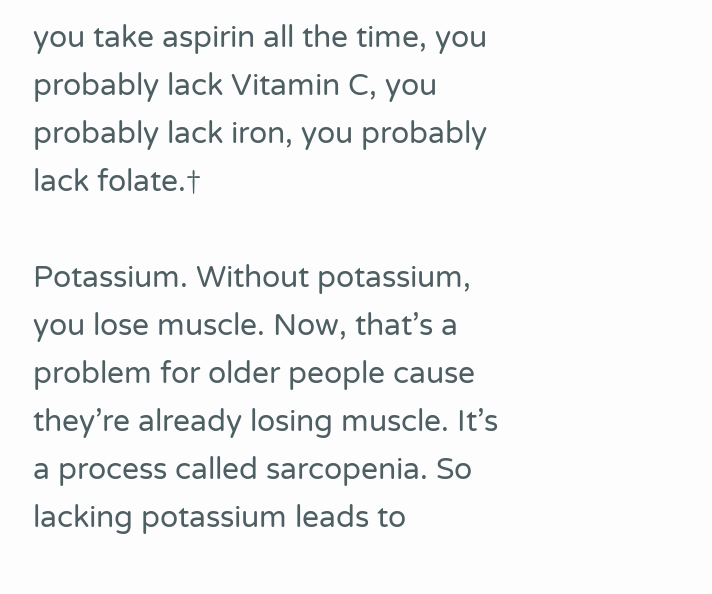you take aspirin all the time, you probably lack Vitamin C, you probably lack iron, you probably lack folate.†

Potassium. Without potassium, you lose muscle. Now, that’s a problem for older people cause they’re already losing muscle. It’s a process called sarcopenia. So lacking potassium leads to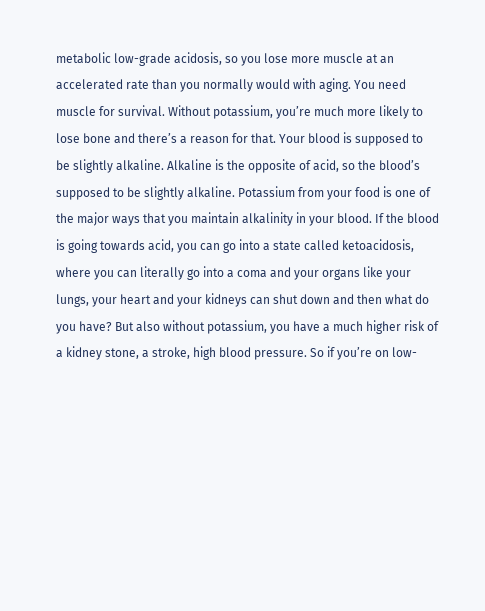metabolic low-grade acidosis, so you lose more muscle at an accelerated rate than you normally would with aging. You need muscle for survival. Without potassium, you’re much more likely to lose bone and there’s a reason for that. Your blood is supposed to be slightly alkaline. Alkaline is the opposite of acid, so the blood’s supposed to be slightly alkaline. Potassium from your food is one of the major ways that you maintain alkalinity in your blood. If the blood is going towards acid, you can go into a state called ketoacidosis, where you can literally go into a coma and your organs like your lungs, your heart and your kidneys can shut down and then what do you have? But also without potassium, you have a much higher risk of a kidney stone, a stroke, high blood pressure. So if you’re on low-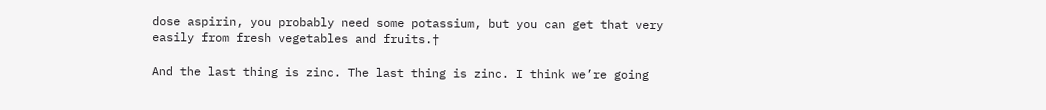dose aspirin, you probably need some potassium, but you can get that very easily from fresh vegetables and fruits.†

And the last thing is zinc. The last thing is zinc. I think we’re going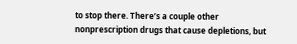to stop there. There’s a couple other nonprescription drugs that cause depletions, but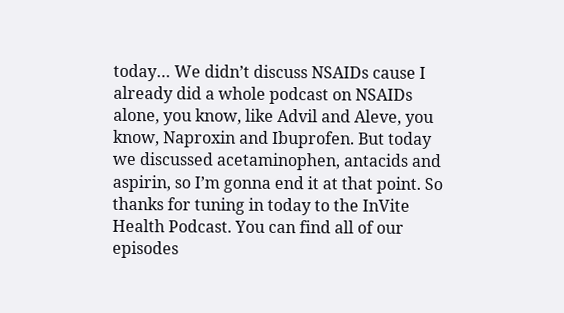today… We didn’t discuss NSAIDs cause I already did a whole podcast on NSAIDs alone, you know, like Advil and Aleve, you know, Naproxin and Ibuprofen. But today we discussed acetaminophen, antacids and aspirin, so I’m gonna end it at that point. So thanks for tuning in today to the InVite Health Podcast. You can find all of our episodes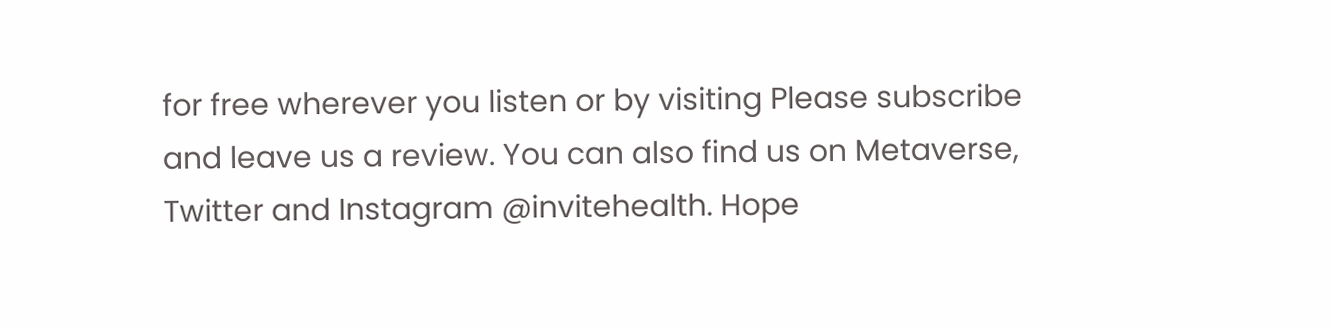for free wherever you listen or by visiting Please subscribe and leave us a review. You can also find us on Metaverse, Twitter and Instagram @invitehealth. Hope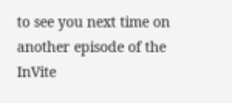to see you next time on another episode of the InVite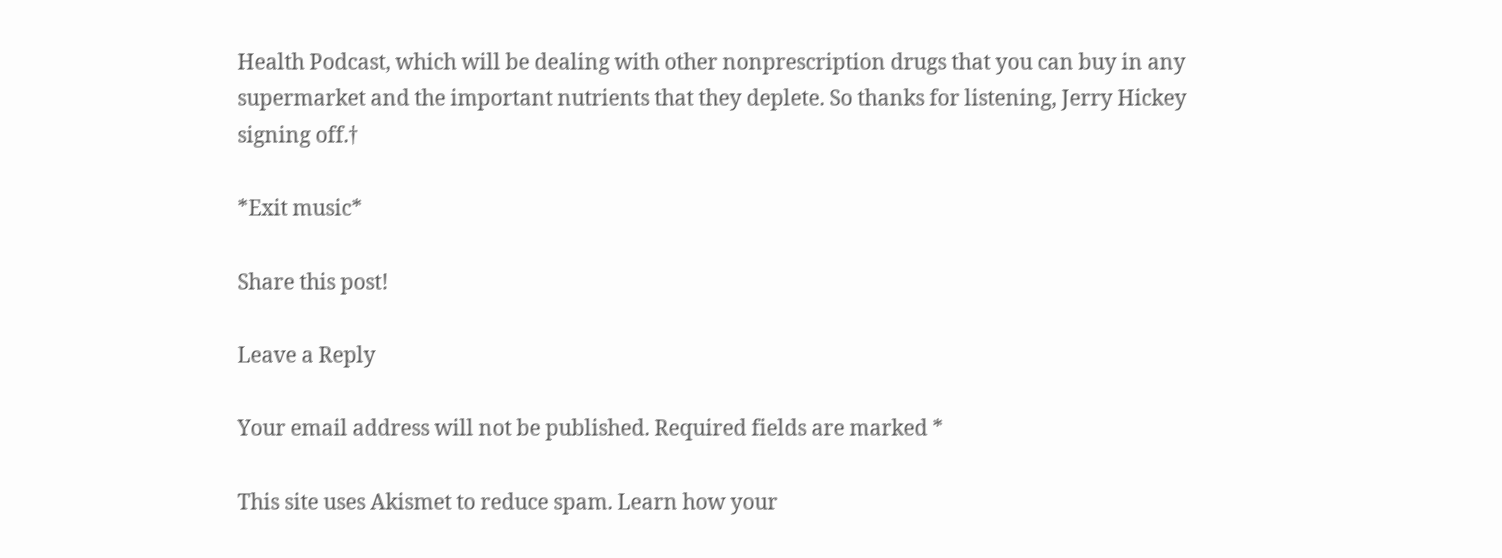Health Podcast, which will be dealing with other nonprescription drugs that you can buy in any supermarket and the important nutrients that they deplete. So thanks for listening, Jerry Hickey signing off.†

*Exit music*

Share this post!

Leave a Reply

Your email address will not be published. Required fields are marked *

This site uses Akismet to reduce spam. Learn how your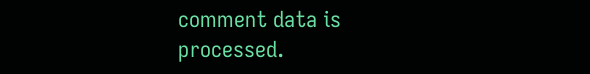comment data is processed.